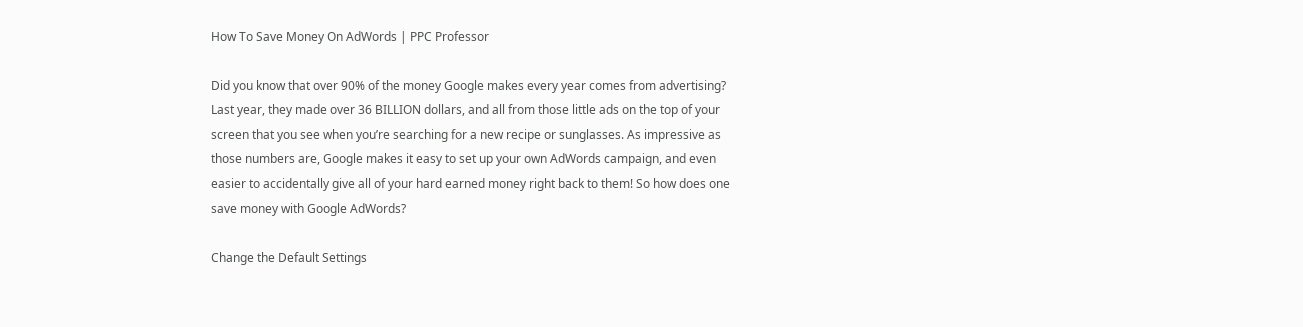How To Save Money On AdWords | PPC Professor

Did you know that over 90% of the money Google makes every year comes from advertising? Last year, they made over 36 BILLION dollars, and all from those little ads on the top of your screen that you see when you’re searching for a new recipe or sunglasses. As impressive as those numbers are, Google makes it easy to set up your own AdWords campaign, and even easier to accidentally give all of your hard earned money right back to them! So how does one save money with Google AdWords?

Change the Default Settings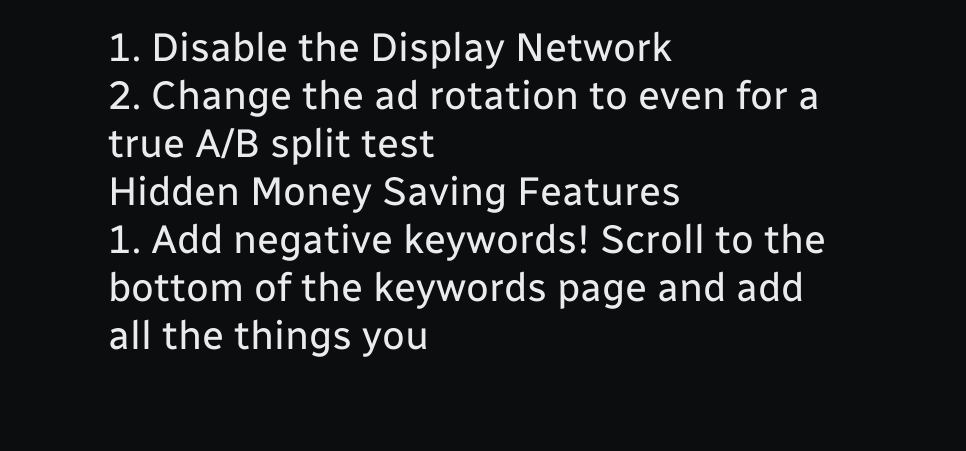1. Disable the Display Network
2. Change the ad rotation to even for a true A/B split test
Hidden Money Saving Features
1. Add negative keywords! Scroll to the bottom of the keywords page and add all the things you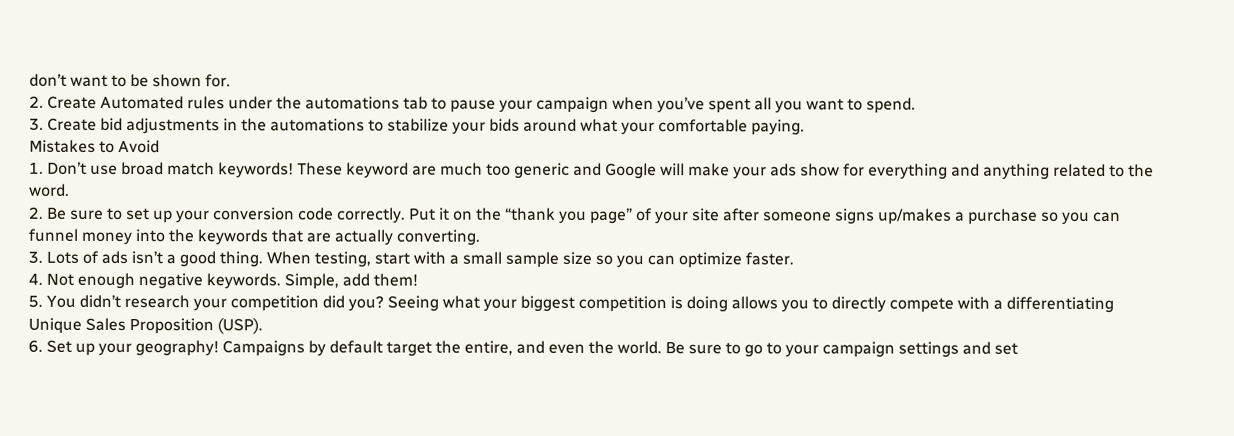don’t want to be shown for.
2. Create Automated rules under the automations tab to pause your campaign when you’ve spent all you want to spend.
3. Create bid adjustments in the automations to stabilize your bids around what your comfortable paying.
Mistakes to Avoid
1. Don’t use broad match keywords! These keyword are much too generic and Google will make your ads show for everything and anything related to the word.
2. Be sure to set up your conversion code correctly. Put it on the “thank you page” of your site after someone signs up/makes a purchase so you can funnel money into the keywords that are actually converting.
3. Lots of ads isn’t a good thing. When testing, start with a small sample size so you can optimize faster.
4. Not enough negative keywords. Simple, add them!
5. You didn’t research your competition did you? Seeing what your biggest competition is doing allows you to directly compete with a differentiating Unique Sales Proposition (USP).
6. Set up your geography! Campaigns by default target the entire, and even the world. Be sure to go to your campaign settings and set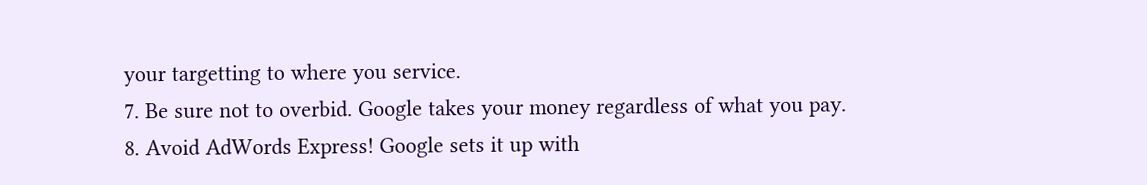your targetting to where you service.
7. Be sure not to overbid. Google takes your money regardless of what you pay.
8. Avoid AdWords Express! Google sets it up with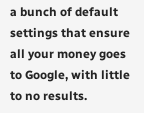a bunch of default settings that ensure all your money goes to Google, with little to no results.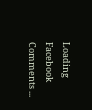Loading Facebook Comments ...